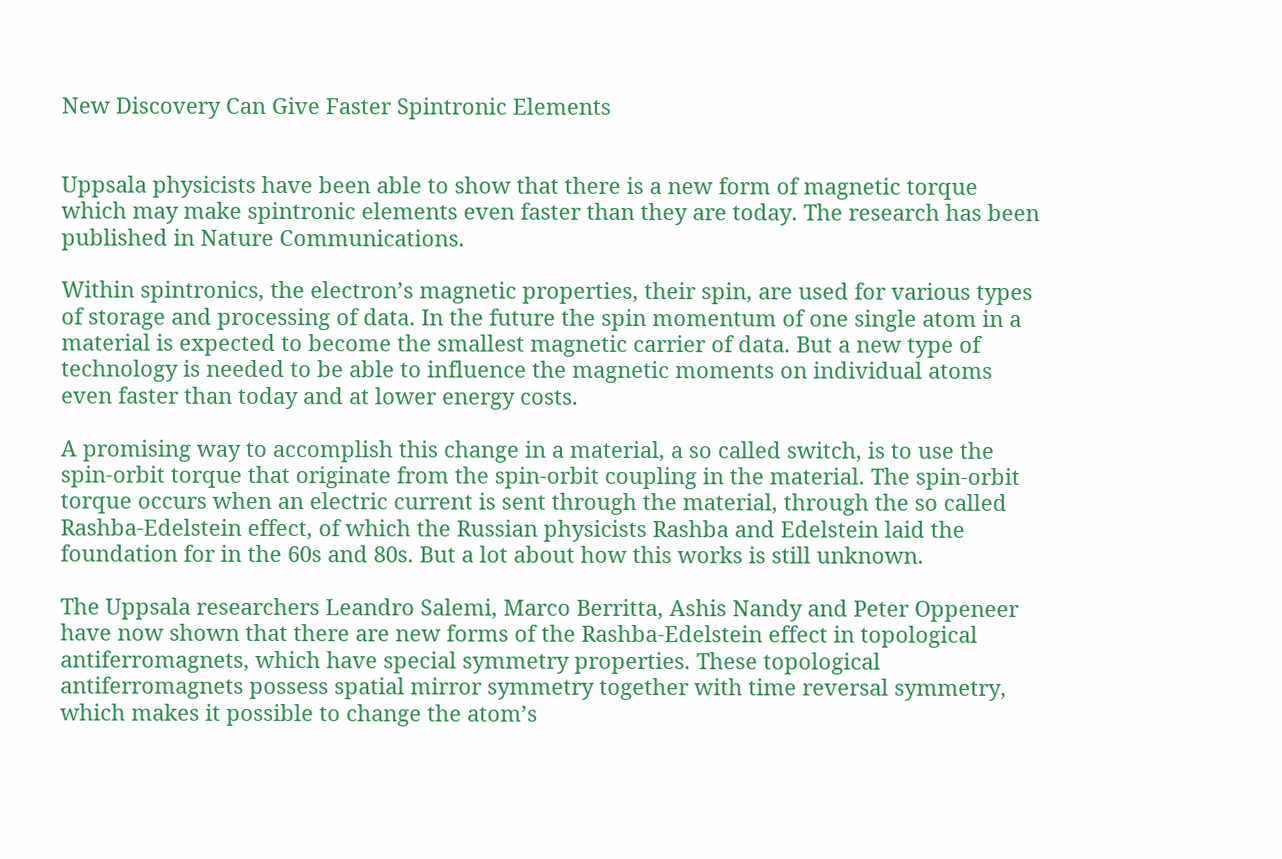New Discovery Can Give Faster Spintronic Elements


Uppsala physicists have been able to show that there is a new form of magnetic torque which may make spintronic elements even faster than they are today. The research has been published in Nature Communications.

Within spintronics, the electron’s magnetic properties, their spin, are used for various types of storage and processing of data. In the future the spin momentum of one single atom in a material is expected to become the smallest magnetic carrier of data. But a new type of technology is needed to be able to influence the magnetic moments on individual atoms even faster than today and at lower energy costs.

A promising way to accomplish this change in a material, a so called switch, is to use the spin-orbit torque that originate from the spin-orbit coupling in the material. The spin-orbit torque occurs when an electric current is sent through the material, through the so called Rashba-Edelstein effect, of which the Russian physicists Rashba and Edelstein laid the foundation for in the 60s and 80s. But a lot about how this works is still unknown.

The Uppsala researchers Leandro Salemi, Marco Berritta, Ashis Nandy and Peter Oppeneer have now shown that there are new forms of the Rashba-Edelstein effect in topological antiferromagnets, which have special symmetry properties. These topological antiferromagnets possess spatial mirror symmetry together with time reversal symmetry, which makes it possible to change the atom’s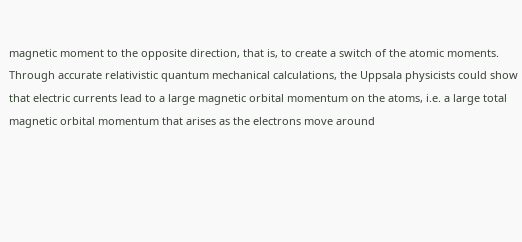magnetic moment to the opposite direction, that is, to create a switch of the atomic moments. Through accurate relativistic quantum mechanical calculations, the Uppsala physicists could show that electric currents lead to a large magnetic orbital momentum on the atoms, i.e. a large total magnetic orbital momentum that arises as the electrons move around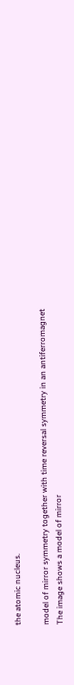the atomic nucleus.

model of mirror symmetry together with time reversal symmetry in an antiferromagnet
The image shows a model of mirror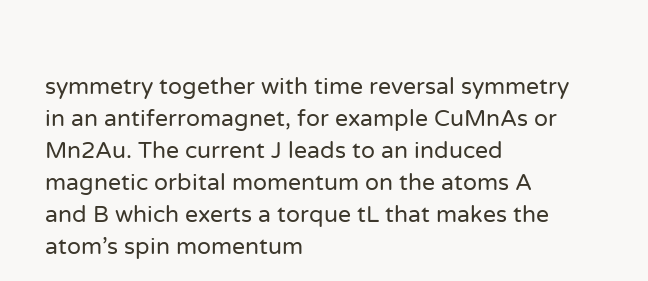symmetry together with time reversal symmetry in an antiferromagnet, for example CuMnAs or Mn2Au. The current J leads to an induced magnetic orbital momentum on the atoms A and B which exerts a torque tL that makes the atom’s spin momentum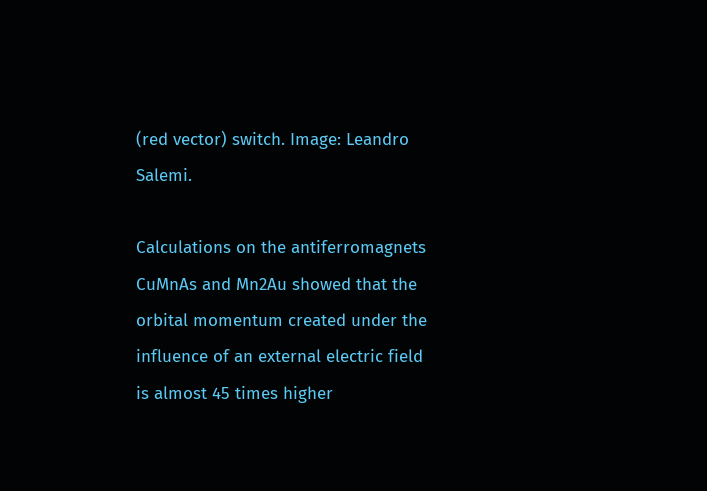(red vector) switch. Image: Leandro Salemi.

Calculations on the antiferromagnets CuMnAs and Mn2Au showed that the orbital momentum created under the influence of an external electric field is almost 45 times higher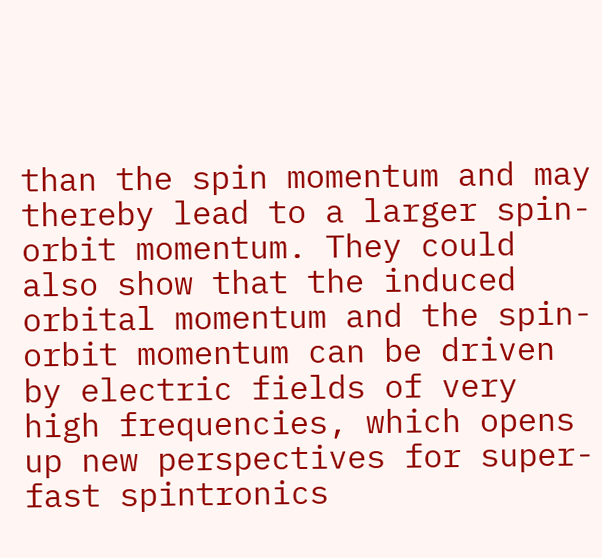than the spin momentum and may thereby lead to a larger spin-orbit momentum. They could also show that the induced orbital momentum and the spin-orbit momentum can be driven by electric fields of very high frequencies, which opens up new perspectives for super-fast spintronics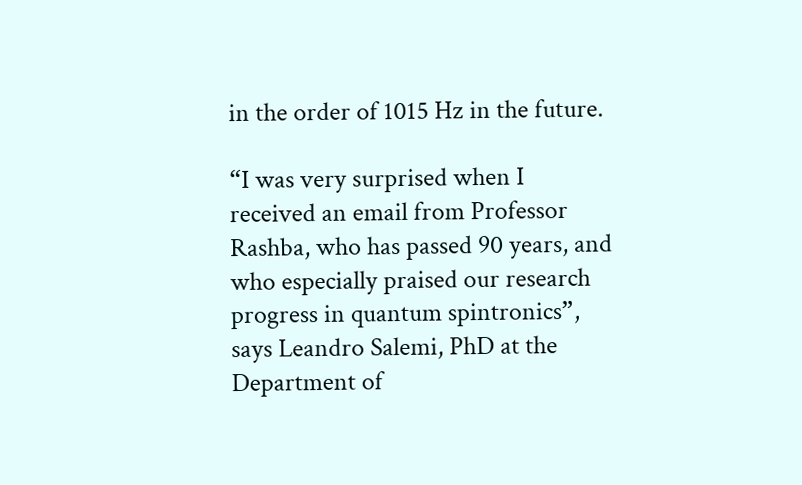in the order of 1015 Hz in the future.

“I was very surprised when I received an email from Professor Rashba, who has passed 90 years, and who especially praised our research progress in quantum spintronics”, says Leandro Salemi, PhD at the Department of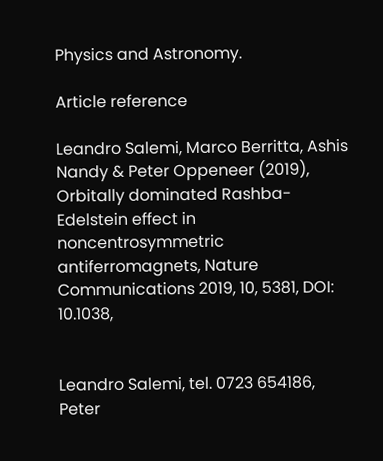Physics and Astronomy.

Article reference

Leandro Salemi, Marco Berritta, Ashis Nandy & Peter Oppeneer (2019), Orbitally dominated Rashba-Edelstein effect in noncentrosymmetric antiferromagnets, Nature Communications 2019, 10, 5381, DOI: 10.1038,


Leandro Salemi, tel. 0723 654186,
Peter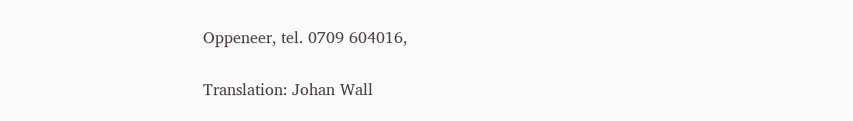Oppeneer, tel. 0709 604016,

Translation: Johan Wall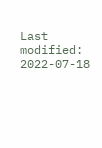Last modified: 2022-07-18